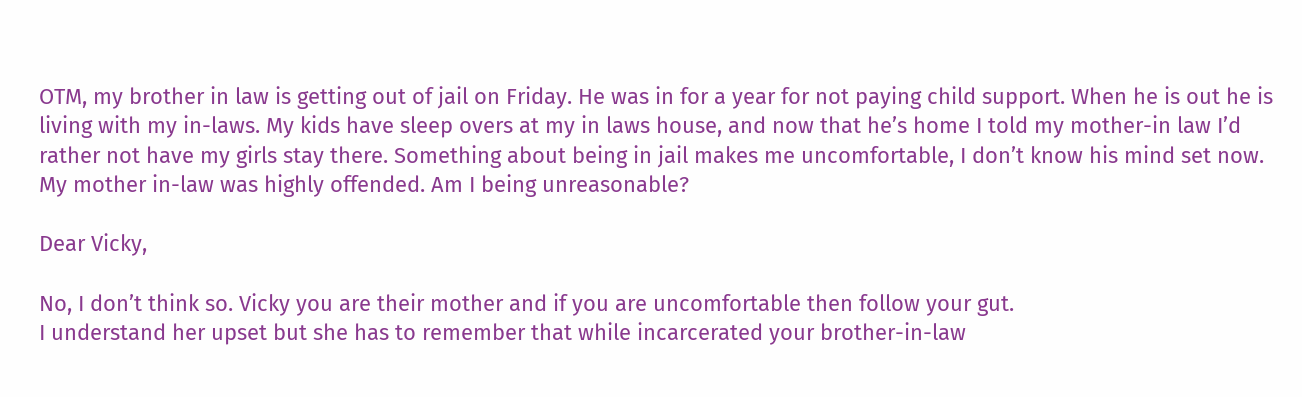OTM, my brother in law is getting out of jail on Friday. He was in for a year for not paying child support. When he is out he is living with my in-laws. My kids have sleep overs at my in laws house, and now that he’s home I told my mother-in law I’d rather not have my girls stay there. Something about being in jail makes me uncomfortable, I don’t know his mind set now. My mother in-law was highly offended. Am I being unreasonable?

Dear Vicky,

No, I don’t think so. Vicky you are their mother and if you are uncomfortable then follow your gut.
I understand her upset but she has to remember that while incarcerated your brother-in-law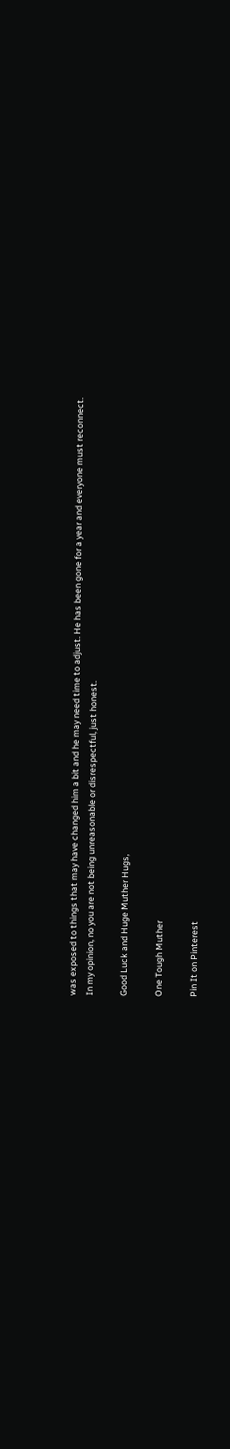was exposed to things that may have changed him a bit and he may need time to adjust. He has been gone for a year and everyone must reconnect.
In my opinion, no you are not being unreasonable or disrespectful, just honest.

Good Luck and Huge Muther Hugs,

One Tough Muther

Pin It on Pinterest